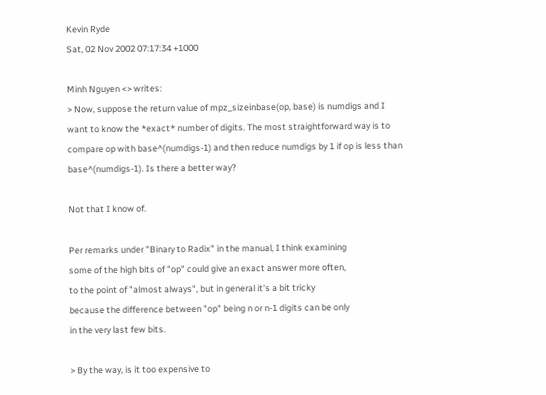Kevin Ryde
Sat, 02 Nov 2002 07:17:34 +1000

Minh Nguyen <> writes:
> Now, suppose the return value of mpz_sizeinbase(op, base) is numdigs and I want to know the *exact* number of digits. The most straightforward way is to compare op with base^(numdigs-1) and then reduce numdigs by 1 if op is less than              base^(numdigs-1). Is there a better way?

Not that I know of.

Per remarks under "Binary to Radix" in the manual, I think examining
some of the high bits of "op" could give an exact answer more often,
to the point of "almost always", but in general it's a bit tricky
because the difference between "op" being n or n-1 digits can be only
in the very last few bits.

> By the way, is it too expensive to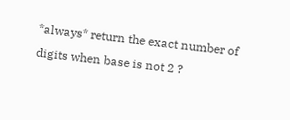*always* return the exact number of digits when base is not 2 ?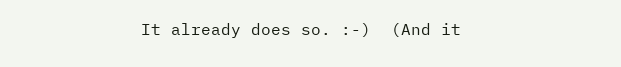It already does so. :-)  (And it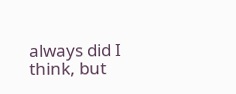always did I think, but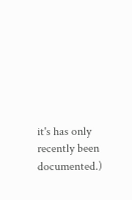it's has only
recently been documented.)